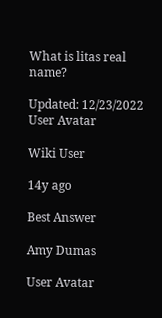What is litas real name?

Updated: 12/23/2022
User Avatar

Wiki User

14y ago

Best Answer

Amy Dumas

User Avatar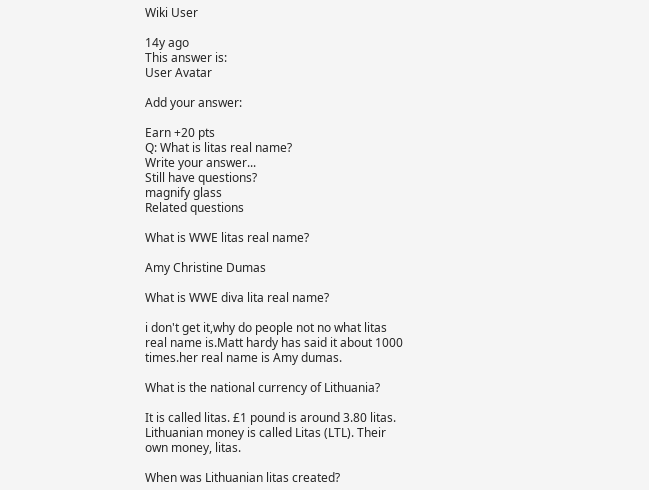Wiki User

14y ago
This answer is:
User Avatar

Add your answer:

Earn +20 pts
Q: What is litas real name?
Write your answer...
Still have questions?
magnify glass
Related questions

What is WWE litas real name?

Amy Christine Dumas

What is WWE diva lita real name?

i don't get it,why do people not no what litas real name is.Matt hardy has said it about 1000 times.her real name is Amy dumas.

What is the national currency of Lithuania?

It is called litas. £1 pound is around 3.80 litas. Lithuanian money is called Litas (LTL). Their own money, litas.

When was Lithuanian litas created?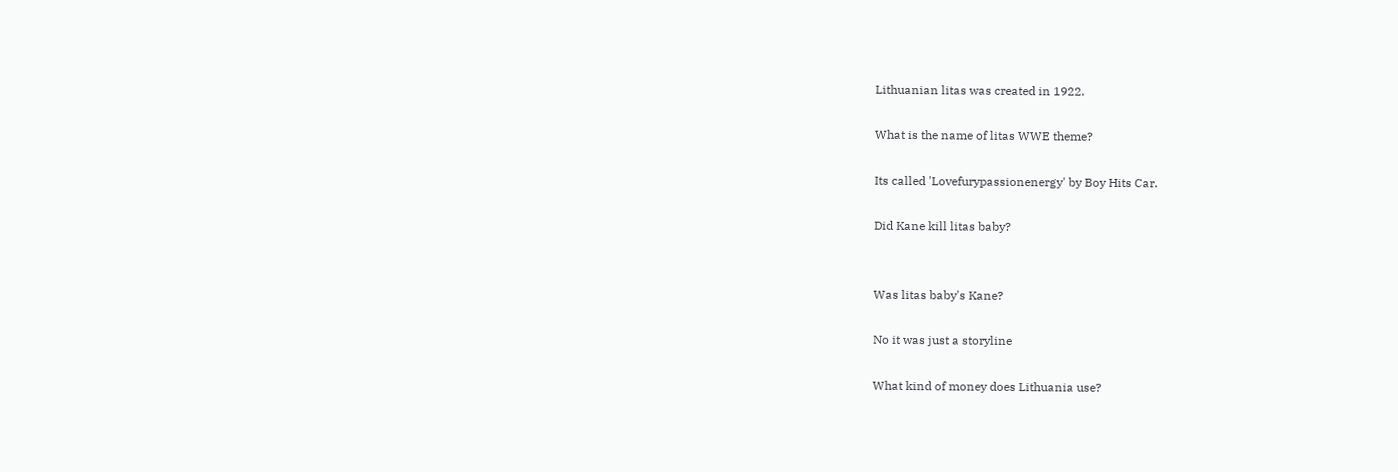Lithuanian litas was created in 1922.

What is the name of litas WWE theme?

Its called 'Lovefurypassionenergy' by Boy Hits Car.

Did Kane kill litas baby?


Was litas baby's Kane?

No it was just a storyline

What kind of money does Lithuania use?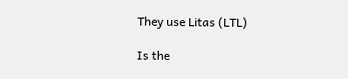They use Litas (LTL)

Is the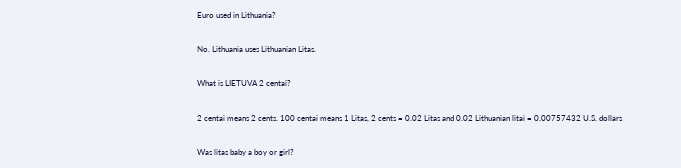Euro used in Lithuania?

No. Lithuania uses Lithuanian Litas.

What is LIETUVA 2 centai?

2 centai means 2 cents. 100 centai means 1 Litas, 2 cents = 0.02 Litas and 0.02 Lithuanian litai = 0.00757432 U.S. dollars

Was litas baby a boy or girl?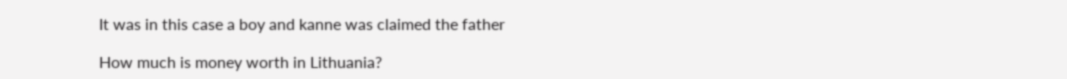It was in this case a boy and kanne was claimed the father

How much is money worth in Lithuania?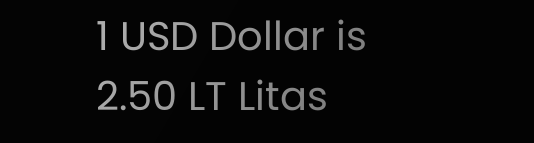1 USD Dollar is 2.50 LT Litas